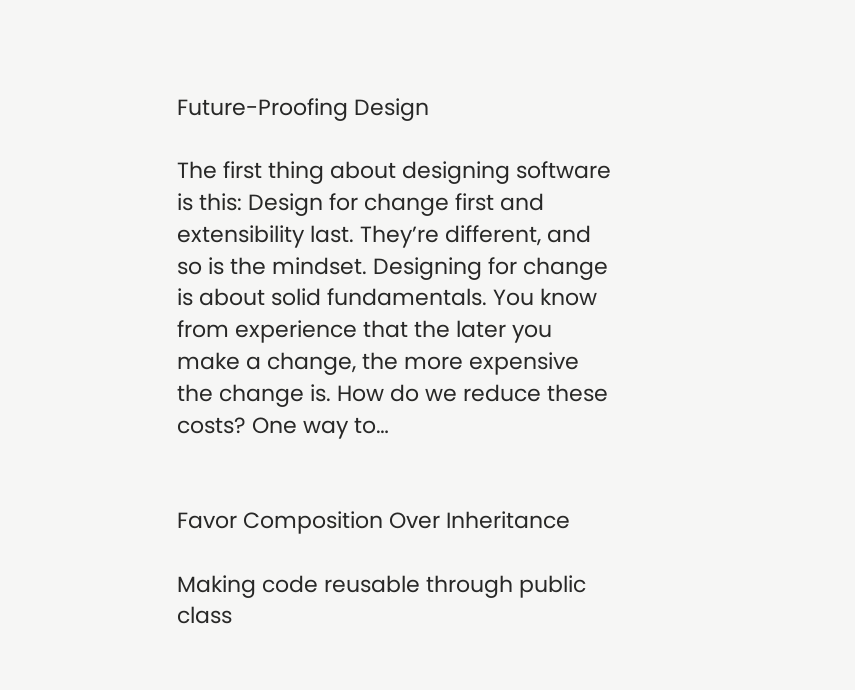Future-Proofing Design

The first thing about designing software is this: Design for change first and extensibility last. They’re different, and so is the mindset. Designing for change is about solid fundamentals. You know from experience that the later you make a change, the more expensive the change is. How do we reduce these costs? One way to…


Favor Composition Over Inheritance

Making code reusable through public class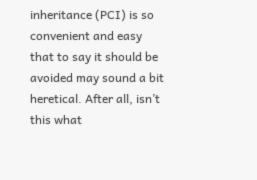inheritance (PCI) is so convenient and easy that to say it should be avoided may sound a bit heretical. After all, isn’t this what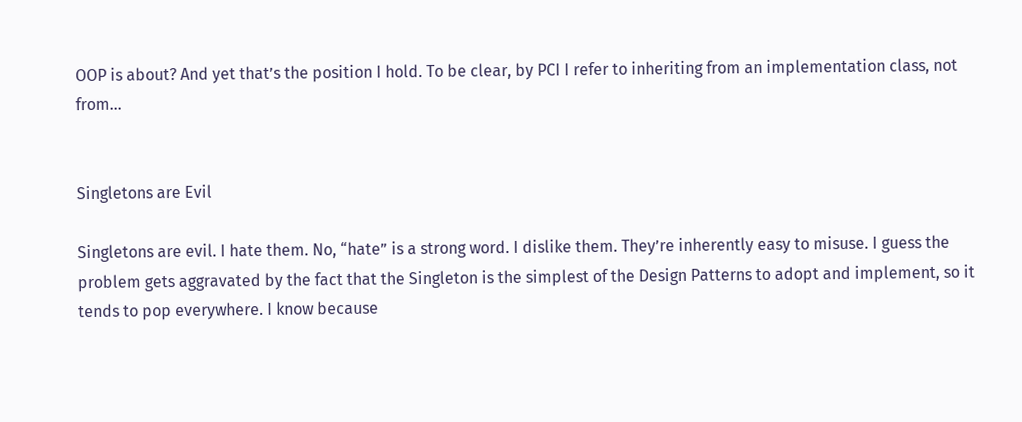OOP is about? And yet that’s the position I hold. To be clear, by PCI I refer to inheriting from an implementation class, not from…


Singletons are Evil

Singletons are evil. I hate them. No, “hate” is a strong word. I dislike them. They’re inherently easy to misuse. I guess the problem gets aggravated by the fact that the Singleton is the simplest of the Design Patterns to adopt and implement, so it tends to pop everywhere. I know because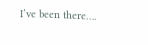I’ve been there….